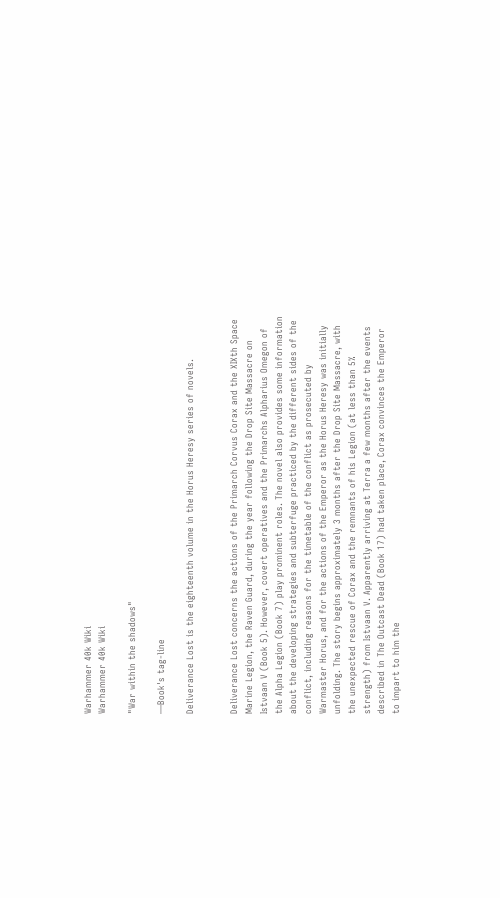Warhammer 40k Wiki
Warhammer 40k Wiki

"War within the shadows"

—Book's tag-line

Deliverance Lost is the eighteenth volume in the Horus Heresy series of novels.


Deliverance Lost concerns the actions of the Primarch Corvus Corax and the XIXth Space Marine Legion, the Raven Guard, during the year following the Drop Site Massacre on Istvaan V (Book 5). However, covert operatives and the Primarchs Alpharius Omegon of the Alpha Legion (Book 7) play prominent roles. The novel also provides some information about the developing strategies and subterfuge practiced by the different sides of the conflict, including reasons for the timetable of the conflict as prosecuted by Warmaster Horus, and for the actions of the Emperor as the Horus Heresy was initially unfolding. The story begins approximately 3 months after the Drop Site Massacre, with the unexpected rescue of Corax and the remnants of his Legion (at less than 5% strength) from Istvaan V. Apparently arriving at Terra a few months after the events described in The Outcast Dead (Book 17) had taken place, Corax convinces the Emperor to impart to him the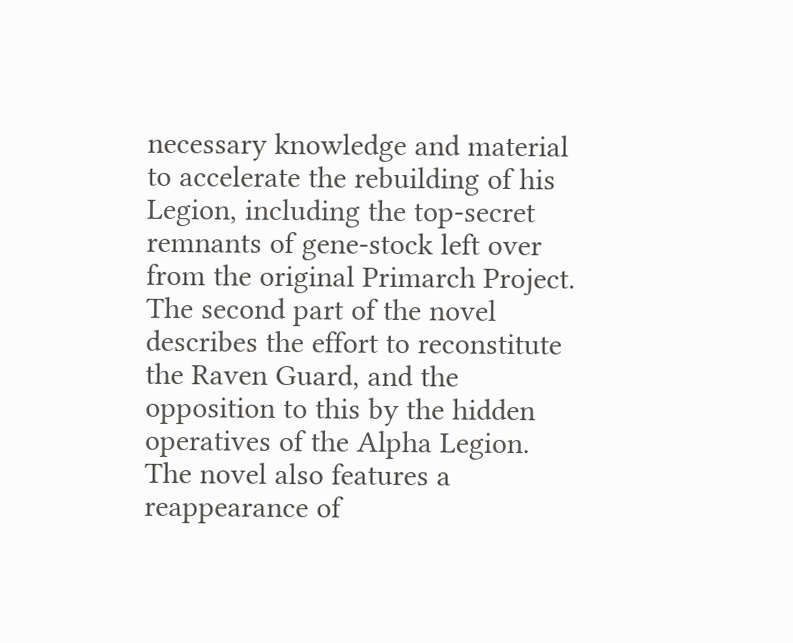necessary knowledge and material to accelerate the rebuilding of his Legion, including the top-secret remnants of gene-stock left over from the original Primarch Project. The second part of the novel describes the effort to reconstitute the Raven Guard, and the opposition to this by the hidden operatives of the Alpha Legion. The novel also features a reappearance of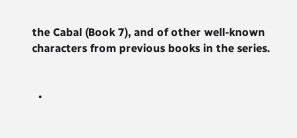the Cabal (Book 7), and of other well-known characters from previous books in the series.


  •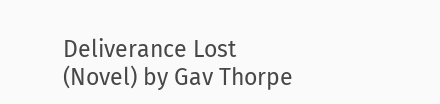Deliverance Lost (Novel) by Gav Thorpe